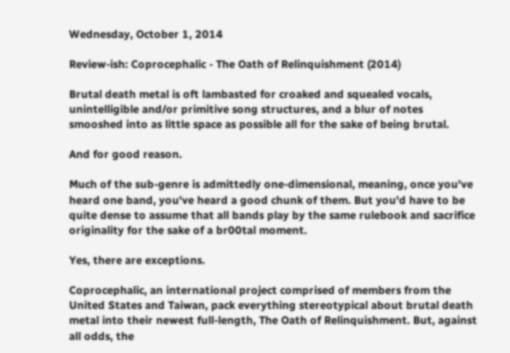Wednesday, October 1, 2014

Review-ish: Coprocephalic - The Oath of Relinquishment (2014)

Brutal death metal is oft lambasted for croaked and squealed vocals, unintelligible and/or primitive song structures, and a blur of notes smooshed into as little space as possible all for the sake of being brutal.

And for good reason.

Much of the sub-genre is admittedly one-dimensional, meaning, once you've heard one band, you've heard a good chunk of them. But you'd have to be quite dense to assume that all bands play by the same rulebook and sacrifice originality for the sake of a br00tal moment.

Yes, there are exceptions.

Coprocephalic, an international project comprised of members from the United States and Taiwan, pack everything stereotypical about brutal death metal into their newest full-length, The Oath of Relinquishment. But, against all odds, the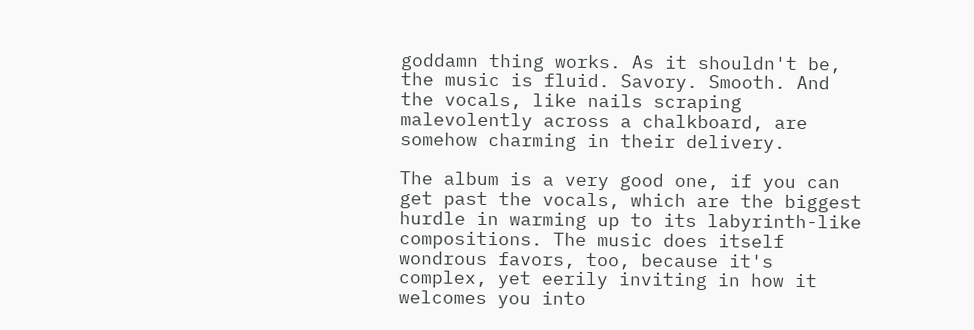goddamn thing works. As it shouldn't be, the music is fluid. Savory. Smooth. And the vocals, like nails scraping malevolently across a chalkboard, are somehow charming in their delivery.

The album is a very good one, if you can get past the vocals, which are the biggest hurdle in warming up to its labyrinth-like compositions. The music does itself wondrous favors, too, because it's complex, yet eerily inviting in how it welcomes you into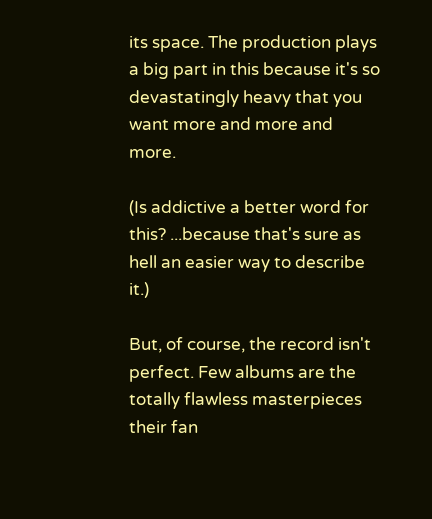its space. The production plays a big part in this because it's so devastatingly heavy that you want more and more and more.

(Is addictive a better word for this? ...because that's sure as hell an easier way to describe it.)

But, of course, the record isn't perfect. Few albums are the totally flawless masterpieces their fan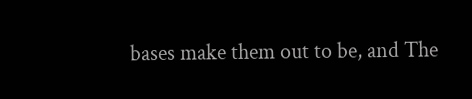bases make them out to be, and The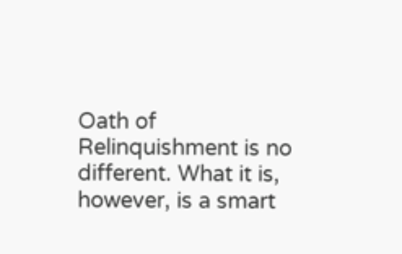Oath of Relinquishment is no different. What it is, however, is a smart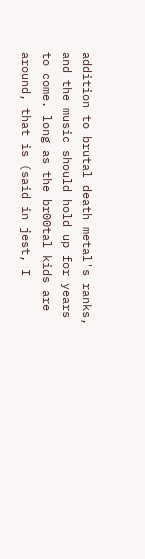addition to brutal death metal's ranks, and the music should hold up for years to come. long as the br00tal kids are around, that is (said in jest, I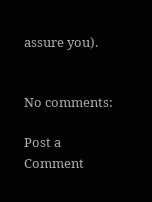assure you).


No comments:

Post a Comment